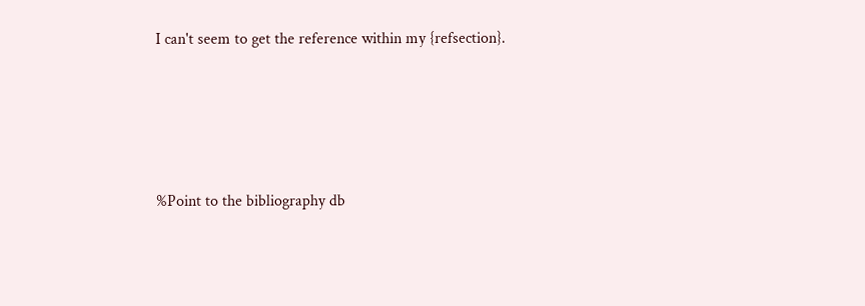I can't seem to get the reference within my {refsection}.




%Point to the bibliography db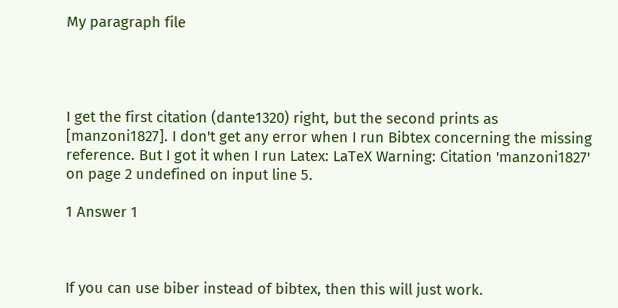My paragraph file




I get the first citation (dante1320) right, but the second prints as [manzoni1827]. I don't get any error when I run Bibtex concerning the missing reference. But I got it when I run Latex: LaTeX Warning: Citation 'manzoni1827' on page 2 undefined on input line 5.

1 Answer 1



If you can use biber instead of bibtex, then this will just work.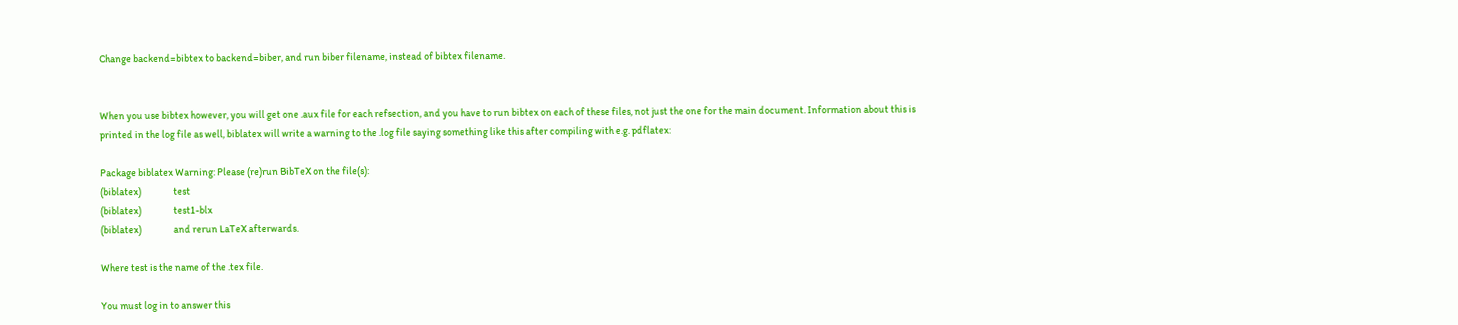Change backend=bibtex to backend=biber, and run biber filename, instead of bibtex filename.


When you use bibtex however, you will get one .aux file for each refsection, and you have to run bibtex on each of these files, not just the one for the main document. Information about this is printed in the log file as well, biblatex will write a warning to the .log file saying something like this after compiling with e.g. pdflatex:

Package biblatex Warning: Please (re)run BibTeX on the file(s):
(biblatex)                test
(biblatex)                test1-blx
(biblatex)                and rerun LaTeX afterwards.

Where test is the name of the .tex file.

You must log in to answer this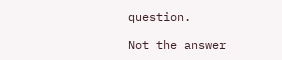question.

Not the answer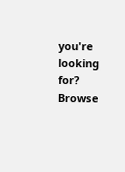you're looking for? Browse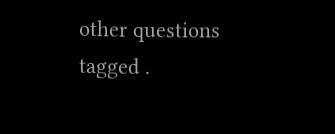other questions tagged .